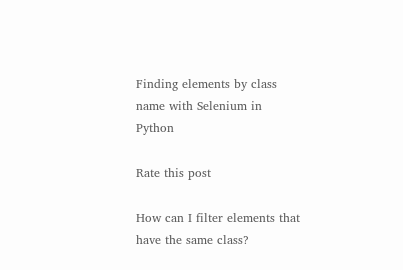Finding elements by class name with Selenium in Python

Rate this post

How can I filter elements that have the same class?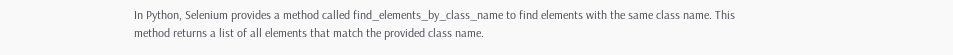In Python, Selenium provides a method called find_elements_by_class_name to find elements with the same class name. This method returns a list of all elements that match the provided class name.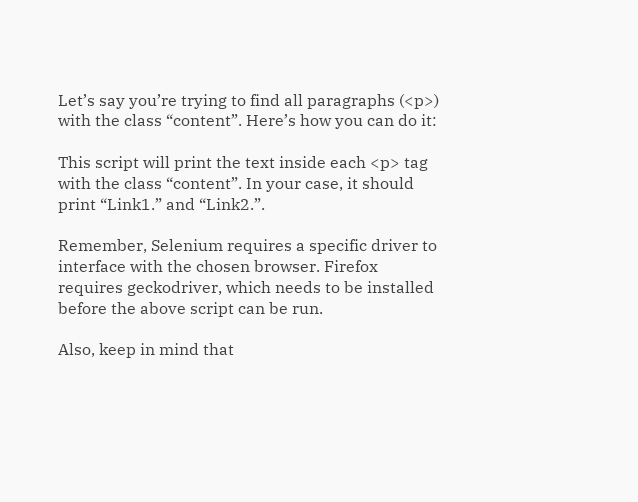Let’s say you’re trying to find all paragraphs (<p>) with the class “content”. Here’s how you can do it:

This script will print the text inside each <p> tag with the class “content”. In your case, it should print “Link1.” and “Link2.”.

Remember, Selenium requires a specific driver to interface with the chosen browser. Firefox requires geckodriver, which needs to be installed before the above script can be run.

Also, keep in mind that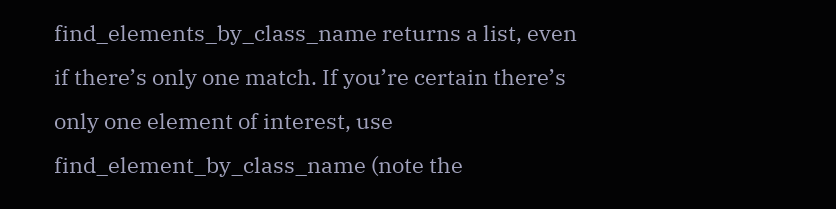find_elements_by_class_name returns a list, even if there’s only one match. If you’re certain there’s only one element of interest, use find_element_by_class_name (note the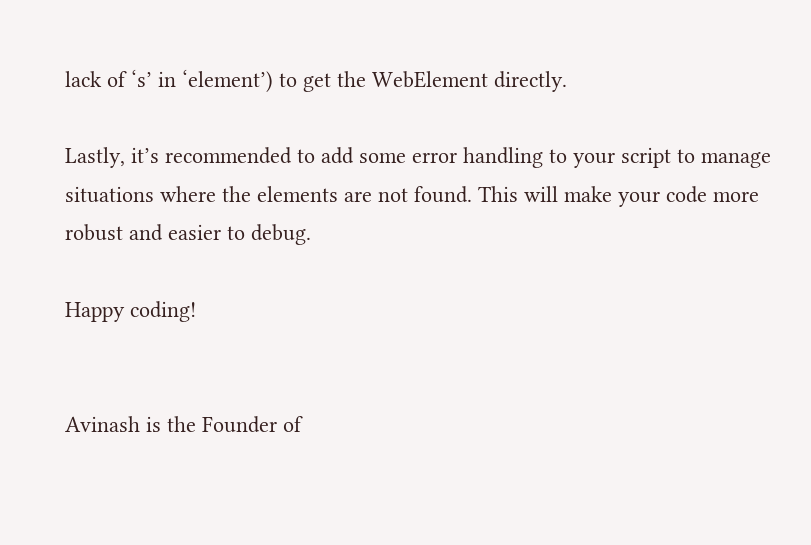lack of ‘s’ in ‘element’) to get the WebElement directly.

Lastly, it’s recommended to add some error handling to your script to manage situations where the elements are not found. This will make your code more robust and easier to debug.

Happy coding!


Avinash is the Founder of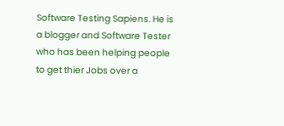Software Testing Sapiens. He is a blogger and Software Tester who has been helping people to get thier Jobs over a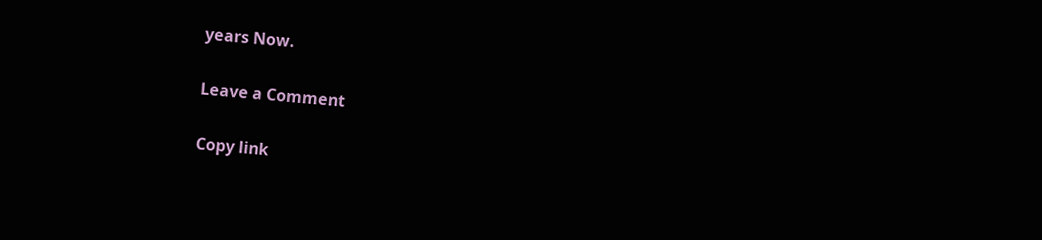years Now.

Leave a Comment

Copy link